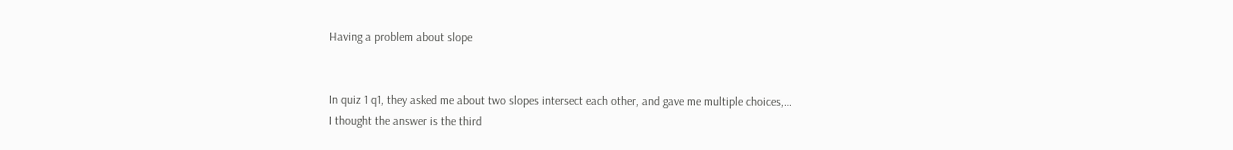Having a problem about slope


In quiz 1 q1, they asked me about two slopes intersect each other, and gave me multiple choices,…
I thought the answer is the third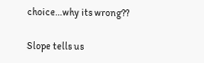choice…why its wrong??

Slope tells us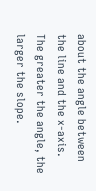about the angle between the line and the x-axis. The greater the angle, the larger the slope.